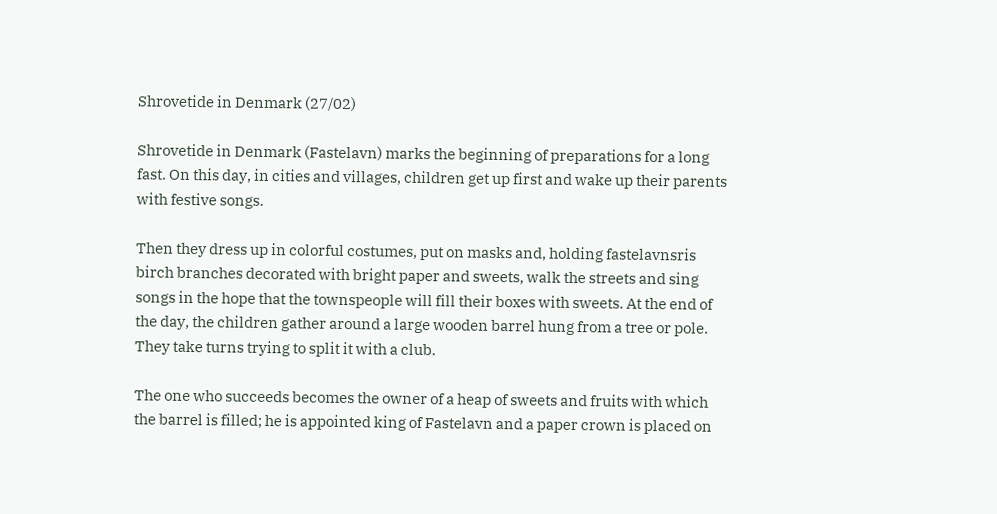Shrovetide in Denmark (27/02)

Shrovetide in Denmark (Fastelavn) marks the beginning of preparations for a long fast. On this day, in cities and villages, children get up first and wake up their parents with festive songs.

Then they dress up in colorful costumes, put on masks and, holding fastelavnsris birch branches decorated with bright paper and sweets, walk the streets and sing songs in the hope that the townspeople will fill their boxes with sweets. At the end of the day, the children gather around a large wooden barrel hung from a tree or pole. They take turns trying to split it with a club.

The one who succeeds becomes the owner of a heap of sweets and fruits with which the barrel is filled; he is appointed king of Fastelavn and a paper crown is placed on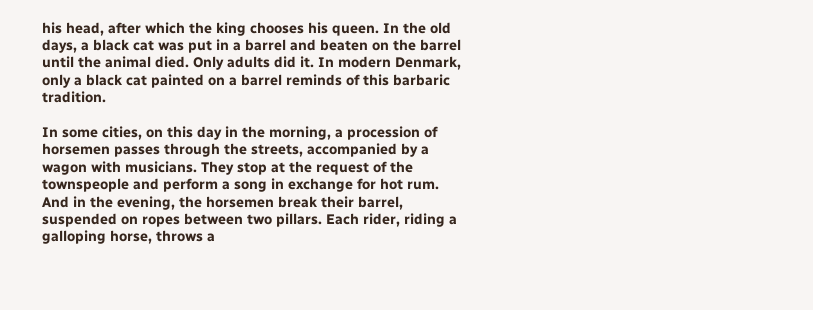his head, after which the king chooses his queen. In the old days, a black cat was put in a barrel and beaten on the barrel until the animal died. Only adults did it. In modern Denmark, only a black cat painted on a barrel reminds of this barbaric tradition.

In some cities, on this day in the morning, a procession of horsemen passes through the streets, accompanied by a wagon with musicians. They stop at the request of the townspeople and perform a song in exchange for hot rum. And in the evening, the horsemen break their barrel, suspended on ropes between two pillars. Each rider, riding a galloping horse, throws a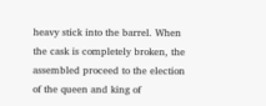heavy stick into the barrel. When the cask is completely broken, the assembled proceed to the election of the queen and king of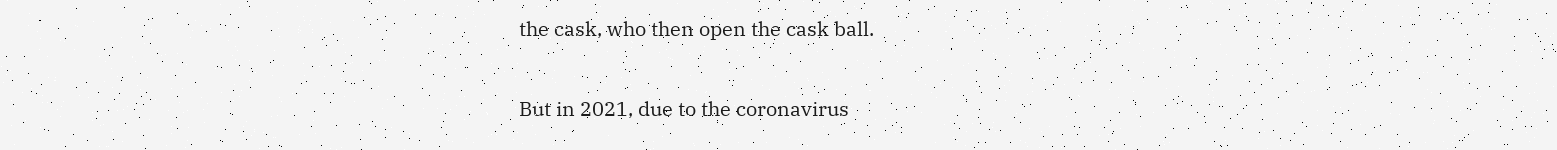the cask, who then open the cask ball.

But in 2021, due to the coronavirus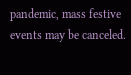pandemic, mass festive events may be canceled.